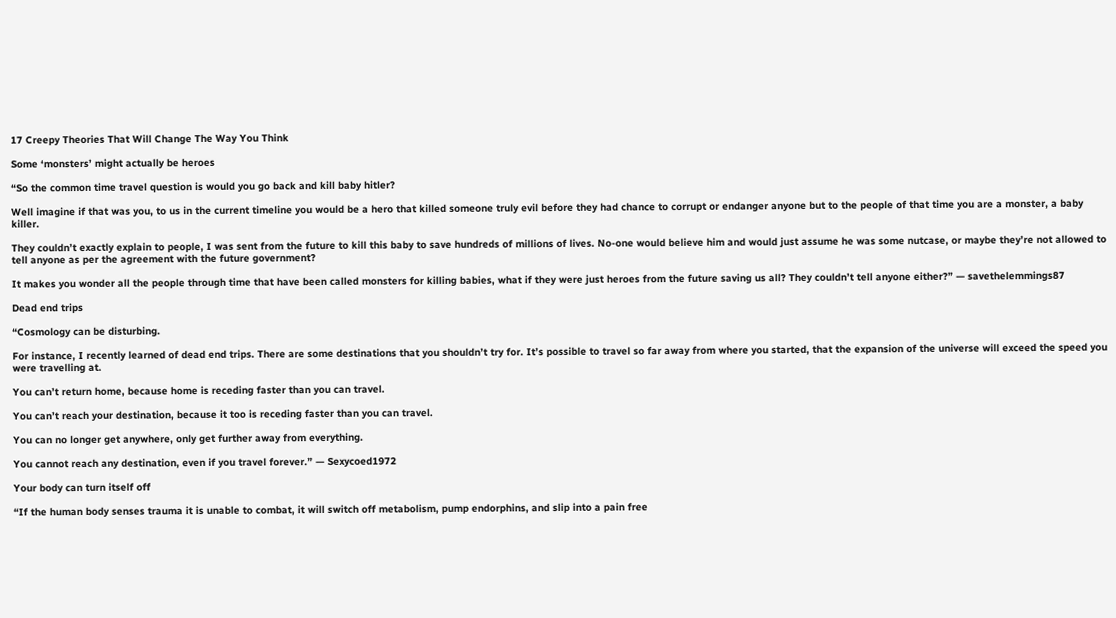17 Creepy Theories That Will Change The Way You Think

Some ‘monsters’ might actually be heroes

“So the common time travel question is would you go back and kill baby hitler?

Well imagine if that was you, to us in the current timeline you would be a hero that killed someone truly evil before they had chance to corrupt or endanger anyone but to the people of that time you are a monster, a baby killer.

They couldn’t exactly explain to people, I was sent from the future to kill this baby to save hundreds of millions of lives. No-one would believe him and would just assume he was some nutcase, or maybe they’re not allowed to tell anyone as per the agreement with the future government?

It makes you wonder all the people through time that have been called monsters for killing babies, what if they were just heroes from the future saving us all? They couldn’t tell anyone either?” — savethelemmings87

Dead end trips

“Cosmology can be disturbing.

For instance, I recently learned of dead end trips. There are some destinations that you shouldn’t try for. It’s possible to travel so far away from where you started, that the expansion of the universe will exceed the speed you were travelling at.

You can’t return home, because home is receding faster than you can travel.

You can’t reach your destination, because it too is receding faster than you can travel.

You can no longer get anywhere, only get further away from everything.

You cannot reach any destination, even if you travel forever.” — Sexycoed1972

Your body can turn itself off

“If the human body senses trauma it is unable to combat, it will switch off metabolism, pump endorphins, and slip into a pain free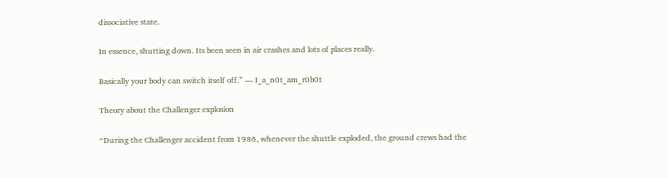dissociative state.

In essence, shutting down. Its been seen in air crashes and lots of places really.

Basically your body can switch itself off.” — I_a_n0t_am_r0b0t

Theory about the Challenger explosion

“During the Challenger accident from 1986, whenever the shuttle exploded, the ground crews had the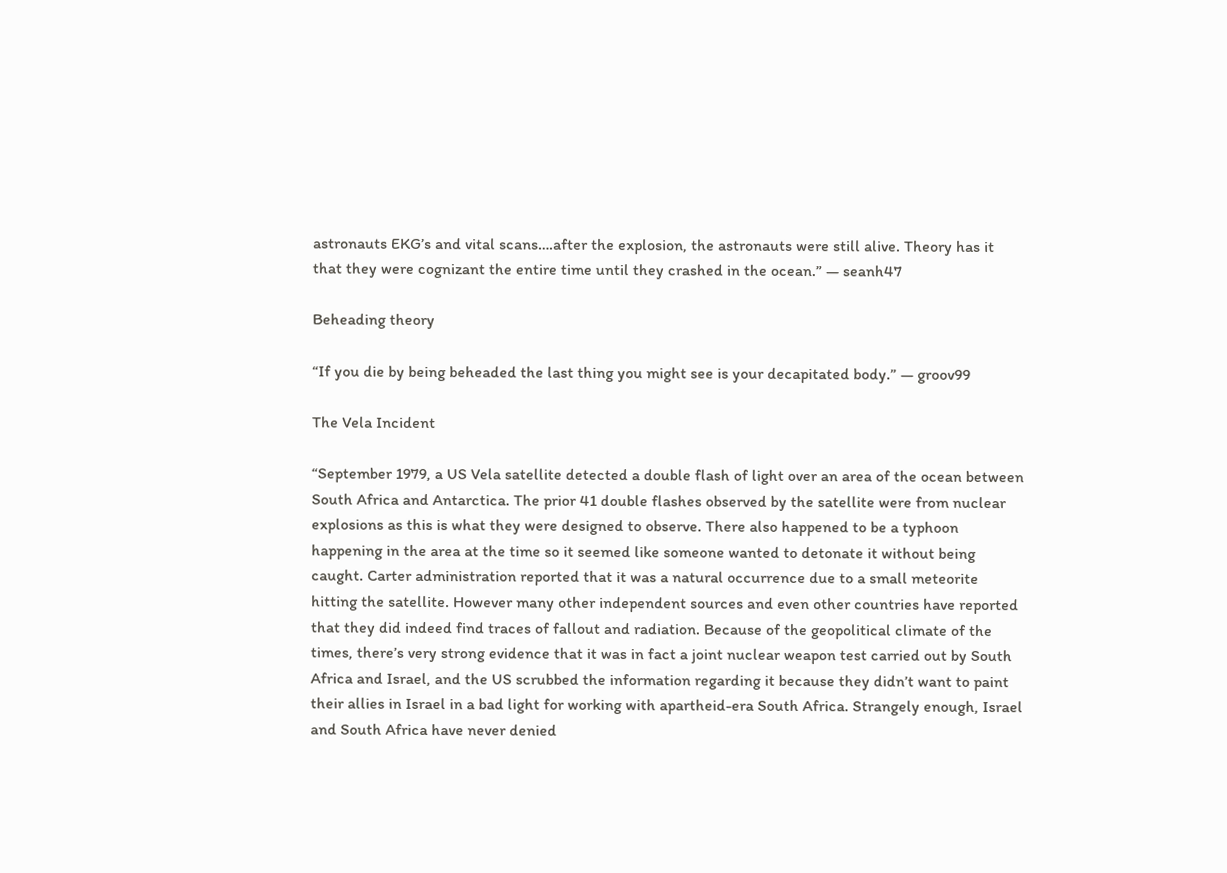astronauts EKG’s and vital scans….after the explosion, the astronauts were still alive. Theory has it that they were cognizant the entire time until they crashed in the ocean.” — seanh47

Beheading theory

“If you die by being beheaded the last thing you might see is your decapitated body.” — groov99

The Vela Incident

“September 1979, a US Vela satellite detected a double flash of light over an area of the ocean between South Africa and Antarctica. The prior 41 double flashes observed by the satellite were from nuclear explosions as this is what they were designed to observe. There also happened to be a typhoon happening in the area at the time so it seemed like someone wanted to detonate it without being caught. Carter administration reported that it was a natural occurrence due to a small meteorite hitting the satellite. However many other independent sources and even other countries have reported that they did indeed find traces of fallout and radiation. Because of the geopolitical climate of the times, there’s very strong evidence that it was in fact a joint nuclear weapon test carried out by South Africa and Israel, and the US scrubbed the information regarding it because they didn’t want to paint their allies in Israel in a bad light for working with apartheid-era South Africa. Strangely enough, Israel and South Africa have never denied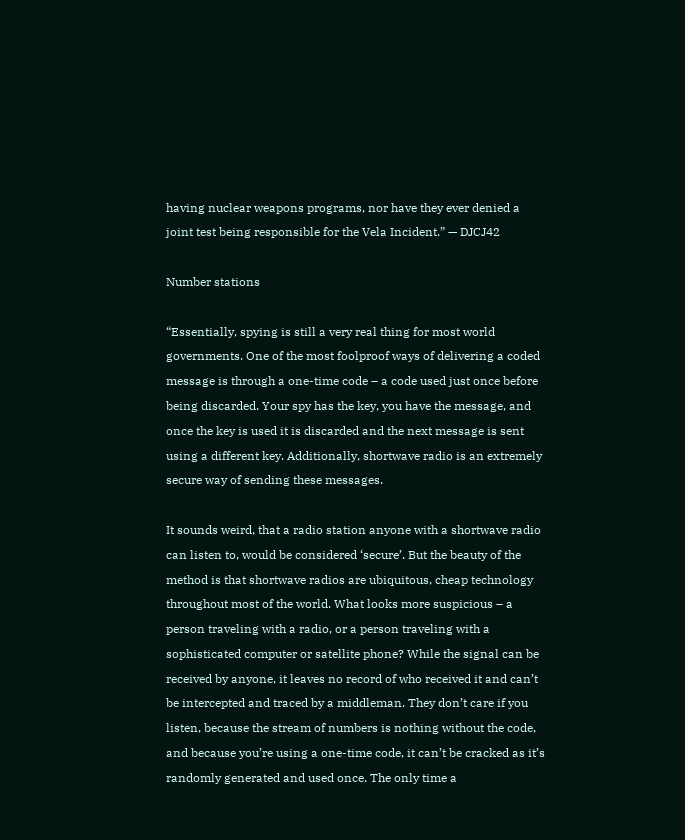having nuclear weapons programs, nor have they ever denied a joint test being responsible for the Vela Incident.” — DJCJ42

Number stations

“Essentially, spying is still a very real thing for most world governments. One of the most foolproof ways of delivering a coded message is through a one-time code – a code used just once before being discarded. Your spy has the key, you have the message, and once the key is used it is discarded and the next message is sent using a different key. Additionally, shortwave radio is an extremely secure way of sending these messages.

It sounds weird, that a radio station anyone with a shortwave radio can listen to, would be considered ‘secure’. But the beauty of the method is that shortwave radios are ubiquitous, cheap technology throughout most of the world. What looks more suspicious – a person traveling with a radio, or a person traveling with a sophisticated computer or satellite phone? While the signal can be received by anyone, it leaves no record of who received it and can’t be intercepted and traced by a middleman. They don’t care if you listen, because the stream of numbers is nothing without the code, and because you’re using a one-time code, it can’t be cracked as it’s randomly generated and used once. The only time a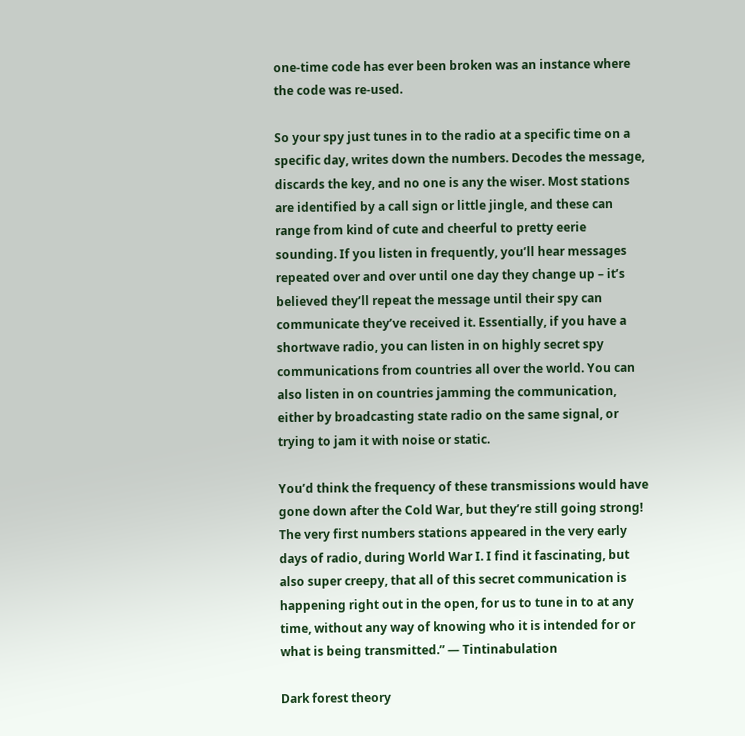one-time code has ever been broken was an instance where the code was re-used.

So your spy just tunes in to the radio at a specific time on a specific day, writes down the numbers. Decodes the message, discards the key, and no one is any the wiser. Most stations are identified by a call sign or little jingle, and these can range from kind of cute and cheerful to pretty eerie sounding. If you listen in frequently, you’ll hear messages repeated over and over until one day they change up – it’s believed they’ll repeat the message until their spy can communicate they’ve received it. Essentially, if you have a shortwave radio, you can listen in on highly secret spy communications from countries all over the world. You can also listen in on countries jamming the communication, either by broadcasting state radio on the same signal, or trying to jam it with noise or static.

You’d think the frequency of these transmissions would have gone down after the Cold War, but they’re still going strong! The very first numbers stations appeared in the very early days of radio, during World War I. I find it fascinating, but also super creepy, that all of this secret communication is happening right out in the open, for us to tune in to at any time, without any way of knowing who it is intended for or what is being transmitted.” — Tintinabulation

Dark forest theory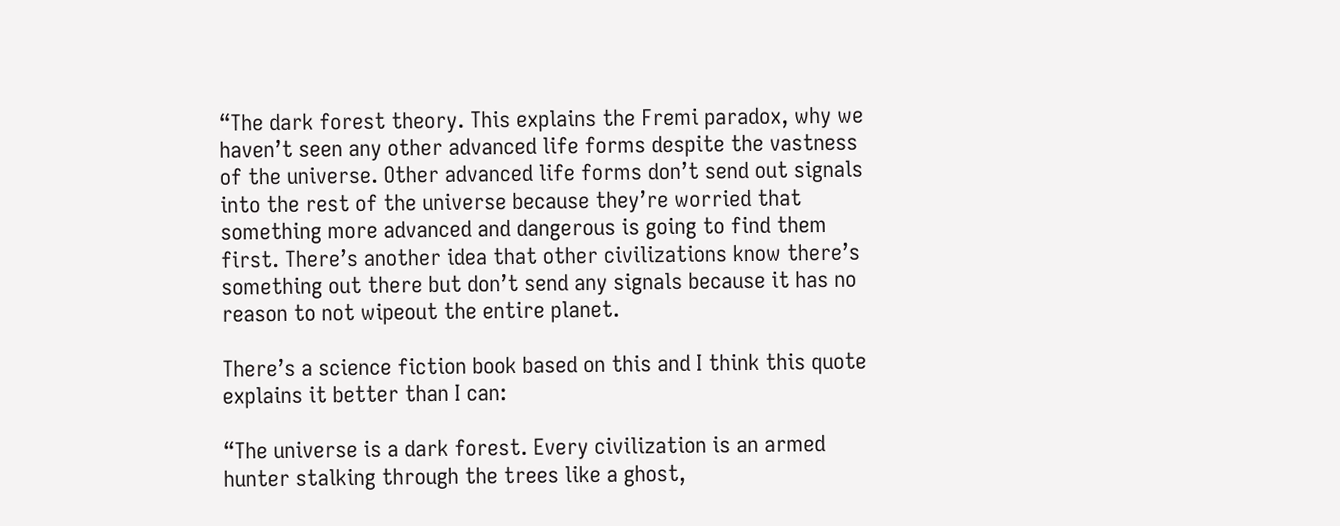“The dark forest theory. This explains the Fremi paradox, why we haven’t seen any other advanced life forms despite the vastness of the universe. Other advanced life forms don’t send out signals into the rest of the universe because they’re worried that something more advanced and dangerous is going to find them first. There’s another idea that other civilizations know there’s something out there but don’t send any signals because it has no reason to not wipeout the entire planet.

There’s a science fiction book based on this and I think this quote explains it better than I can:

“The universe is a dark forest. Every civilization is an armed hunter stalking through the trees like a ghost,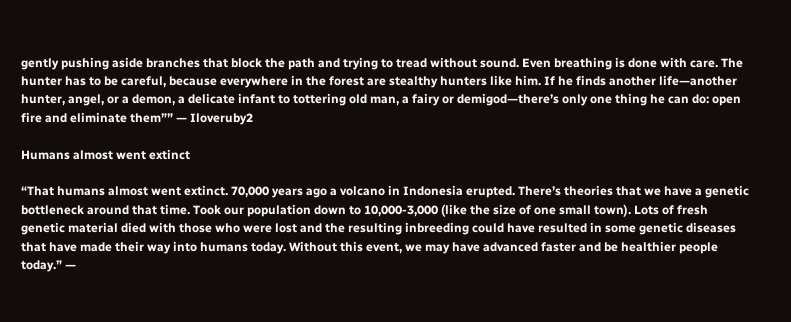gently pushing aside branches that block the path and trying to tread without sound. Even breathing is done with care. The hunter has to be careful, because everywhere in the forest are stealthy hunters like him. If he finds another life—another hunter, angel, or a demon, a delicate infant to tottering old man, a fairy or demigod—there’s only one thing he can do: open fire and eliminate them”” — Iloveruby2

Humans almost went extinct

“That humans almost went extinct. 70,000 years ago a volcano in Indonesia erupted. There’s theories that we have a genetic bottleneck around that time. Took our population down to 10,000-3,000 (like the size of one small town). Lots of fresh genetic material died with those who were lost and the resulting inbreeding could have resulted in some genetic diseases that have made their way into humans today. Without this event, we may have advanced faster and be healthier people today.” —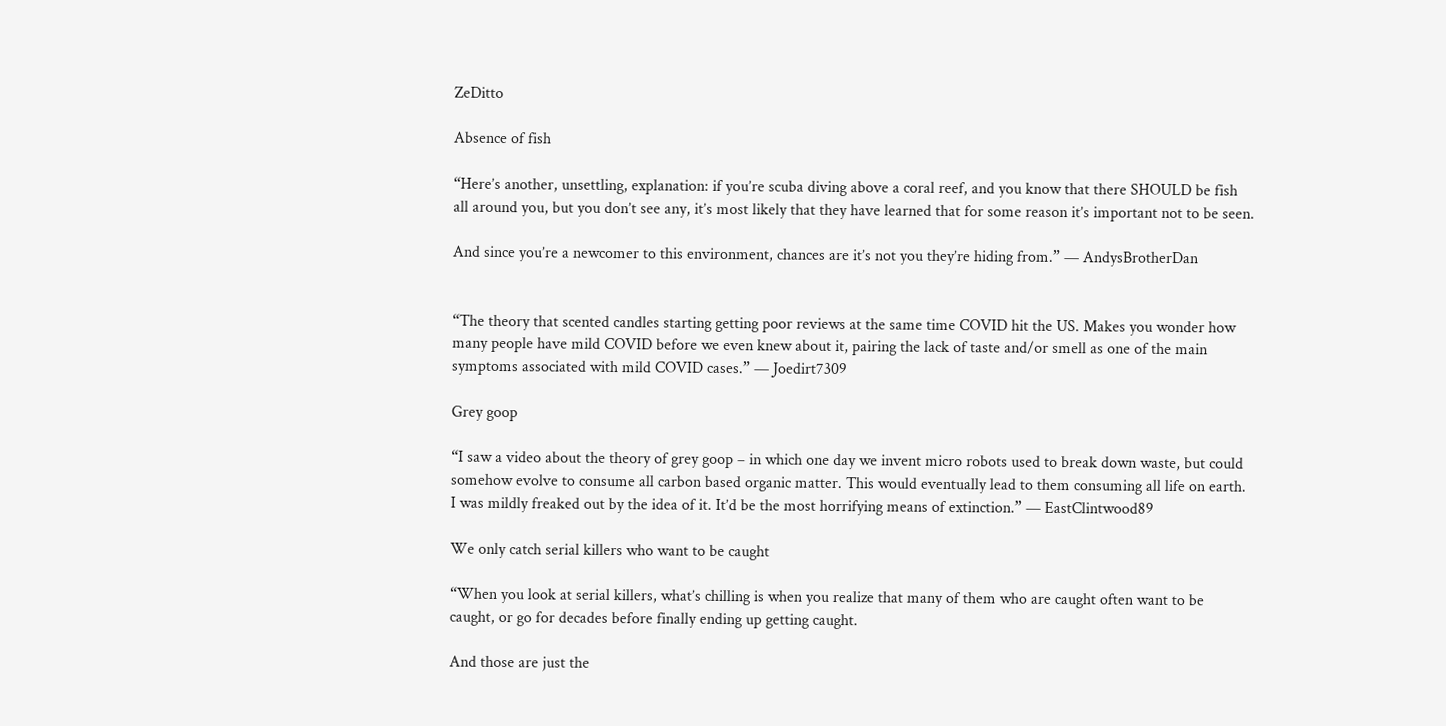ZeDitto

Absence of fish

“Here’s another, unsettling, explanation: if you’re scuba diving above a coral reef, and you know that there SHOULD be fish all around you, but you don’t see any, it’s most likely that they have learned that for some reason it’s important not to be seen.

And since you’re a newcomer to this environment, chances are it’s not you they’re hiding from.” — AndysBrotherDan


“The theory that scented candles starting getting poor reviews at the same time COVID hit the US. Makes you wonder how many people have mild COVID before we even knew about it, pairing the lack of taste and/or smell as one of the main symptoms associated with mild COVID cases.” — Joedirt7309

Grey goop

“I saw a video about the theory of grey goop – in which one day we invent micro robots used to break down waste, but could somehow evolve to consume all carbon based organic matter. This would eventually lead to them consuming all life on earth. I was mildly freaked out by the idea of it. It’d be the most horrifying means of extinction.” — EastClintwood89

We only catch serial killers who want to be caught

“When you look at serial killers, what’s chilling is when you realize that many of them who are caught often want to be caught, or go for decades before finally ending up getting caught.

And those are just the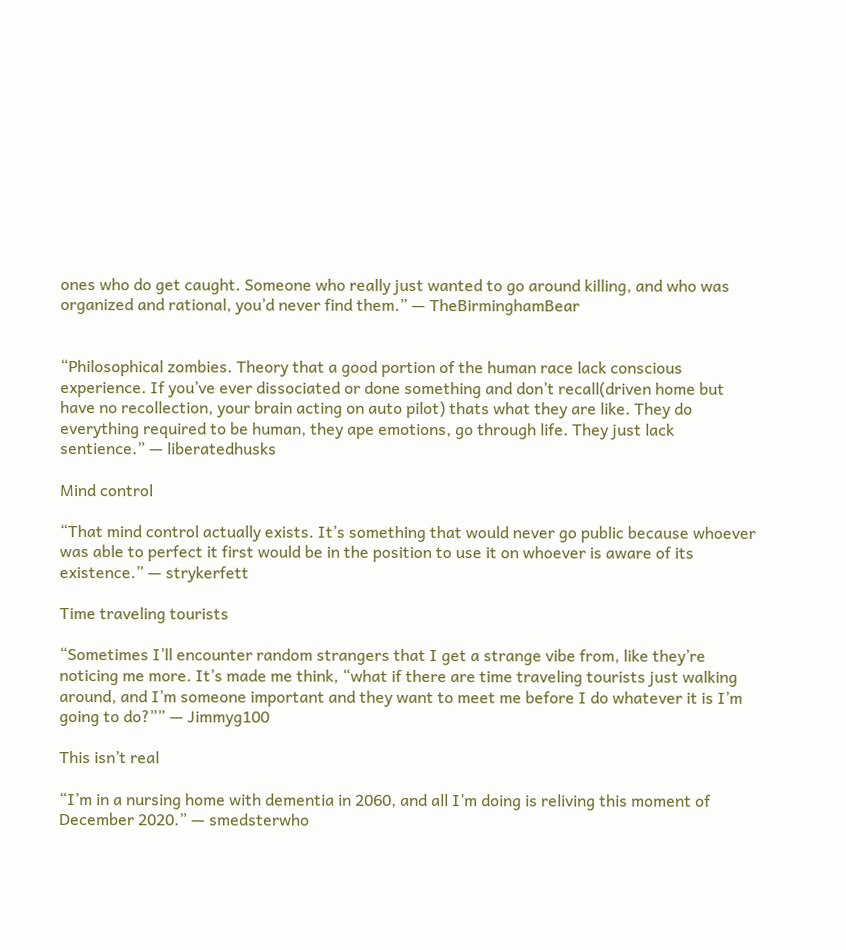ones who do get caught. Someone who really just wanted to go around killing, and who was organized and rational, you’d never find them.” — TheBirminghamBear


“Philosophical zombies. Theory that a good portion of the human race lack conscious experience. If you’ve ever dissociated or done something and don’t recall(driven home but have no recollection, your brain acting on auto pilot) thats what they are like. They do everything required to be human, they ape emotions, go through life. They just lack sentience.” — liberatedhusks

Mind control

“That mind control actually exists. It’s something that would never go public because whoever was able to perfect it first would be in the position to use it on whoever is aware of its existence.” — strykerfett

Time traveling tourists

“Sometimes I’ll encounter random strangers that I get a strange vibe from, like they’re noticing me more. It’s made me think, “what if there are time traveling tourists just walking around, and I’m someone important and they want to meet me before I do whatever it is I’m going to do?”” — Jimmyg100

This isn’t real

“I’m in a nursing home with dementia in 2060, and all I’m doing is reliving this moment of December 2020.” — smedsterwho